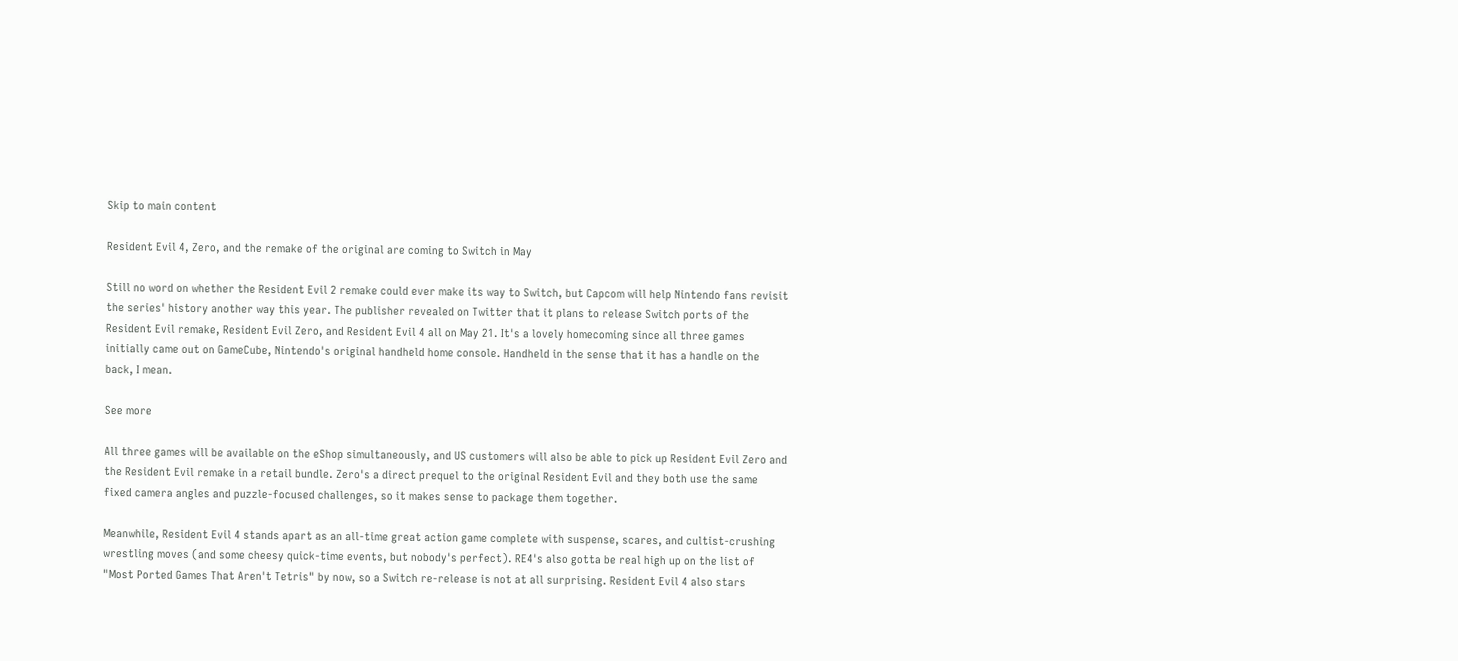Skip to main content

Resident Evil 4, Zero, and the remake of the original are coming to Switch in May

Still no word on whether the Resident Evil 2 remake could ever make its way to Switch, but Capcom will help Nintendo fans revisit the series' history another way this year. The publisher revealed on Twitter that it plans to release Switch ports of the Resident Evil remake, Resident Evil Zero, and Resident Evil 4 all on May 21. It's a lovely homecoming since all three games initially came out on GameCube, Nintendo's original handheld home console. Handheld in the sense that it has a handle on the back, I mean.

See more

All three games will be available on the eShop simultaneously, and US customers will also be able to pick up Resident Evil Zero and the Resident Evil remake in a retail bundle. Zero's a direct prequel to the original Resident Evil and they both use the same fixed camera angles and puzzle-focused challenges, so it makes sense to package them together.

Meanwhile, Resident Evil 4 stands apart as an all-time great action game complete with suspense, scares, and cultist-crushing wrestling moves (and some cheesy quick-time events, but nobody's perfect). RE4's also gotta be real high up on the list of "Most Ported Games That Aren't Tetris" by now, so a Switch re-release is not at all surprising. Resident Evil 4 also stars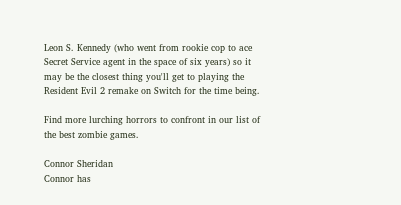Leon S. Kennedy (who went from rookie cop to ace Secret Service agent in the space of six years) so it may be the closest thing you'll get to playing the Resident Evil 2 remake on Switch for the time being.

Find more lurching horrors to confront in our list of the best zombie games.

Connor Sheridan
Connor has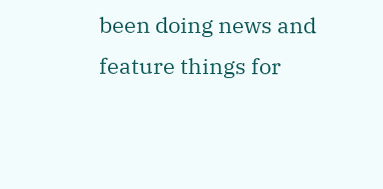been doing news and feature things for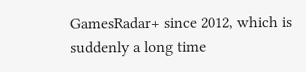GamesRadar+ since 2012, which is suddenly a long time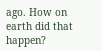ago. How on earth did that happen?